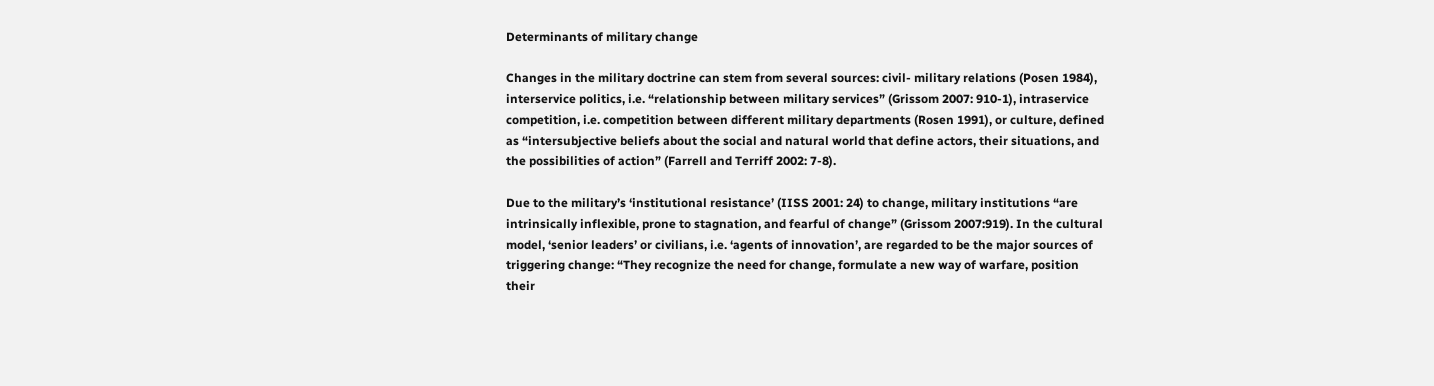Determinants of military change

Changes in the military doctrine can stem from several sources: civil- military relations (Posen 1984), interservice politics, i.e. “relationship between military services” (Grissom 2007: 910-1), intraservice competition, i.e. competition between different military departments (Rosen 1991), or culture, defined as “intersubjective beliefs about the social and natural world that define actors, their situations, and the possibilities of action” (Farrell and Terriff 2002: 7-8).

Due to the military’s ‘institutional resistance’ (IISS 2001: 24) to change, military institutions “are intrinsically inflexible, prone to stagnation, and fearful of change” (Grissom 2007:919). In the cultural model, ‘senior leaders’ or civilians, i.e. ‘agents of innovation’, are regarded to be the major sources of triggering change: “They recognize the need for change, formulate a new way of warfare, position their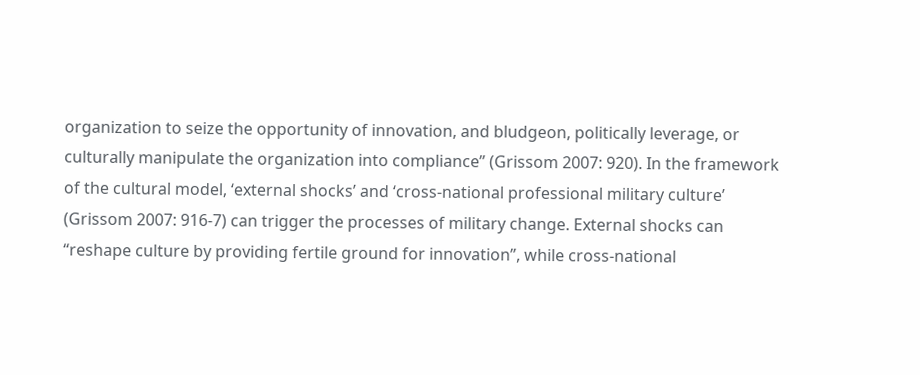organization to seize the opportunity of innovation, and bludgeon, politically leverage, or culturally manipulate the organization into compliance” (Grissom 2007: 920). In the framework of the cultural model, ‘external shocks’ and ‘cross-national professional military culture’ (Grissom 2007: 916-7) can trigger the processes of military change. External shocks can “reshape culture by providing fertile ground for innovation”, while cross-national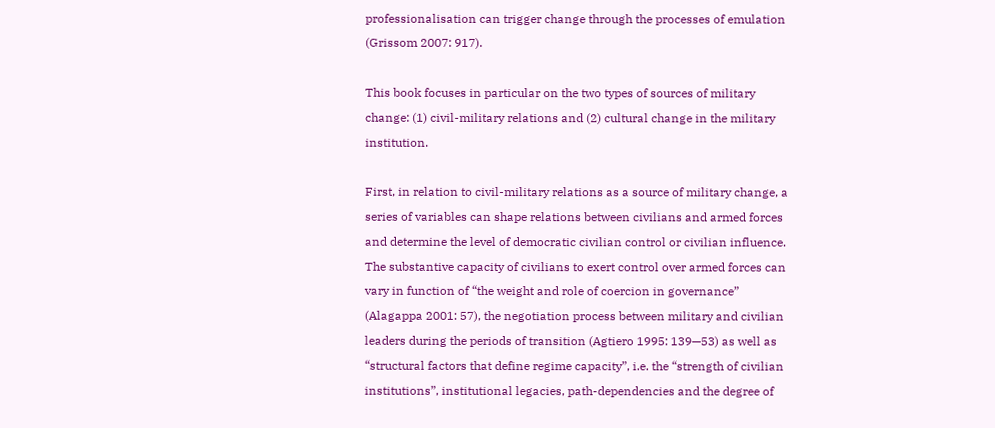professionalisation can trigger change through the processes of emulation (Grissom 2007: 917).

This book focuses in particular on the two types of sources of military change: (1) civil-military relations and (2) cultural change in the military institution.

First, in relation to civil-military relations as a source of military change, a series of variables can shape relations between civilians and armed forces and determine the level of democratic civilian control or civilian influence. The substantive capacity of civilians to exert control over armed forces can vary in function of “the weight and role of coercion in governance” (Alagappa 2001: 57), the negotiation process between military and civilian leaders during the periods of transition (Agtiero 1995: 139—53) as well as “structural factors that define regime capacity”, i.e. the “strength of civilian institutions”, institutional legacies, path-dependencies and the degree of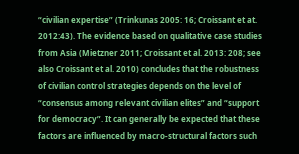“civilian expertise” (Trinkunas 2005: 16; Croissant et at. 2012:43). The evidence based on qualitative case studies from Asia (Mietzner 2011; Croissant et al. 2013: 208; see also Croissant et al. 2010) concludes that the robustness of civilian control strategies depends on the level of “consensus among relevant civilian elites” and “support for democracy”. It can generally be expected that these factors are influenced by macro-structural factors such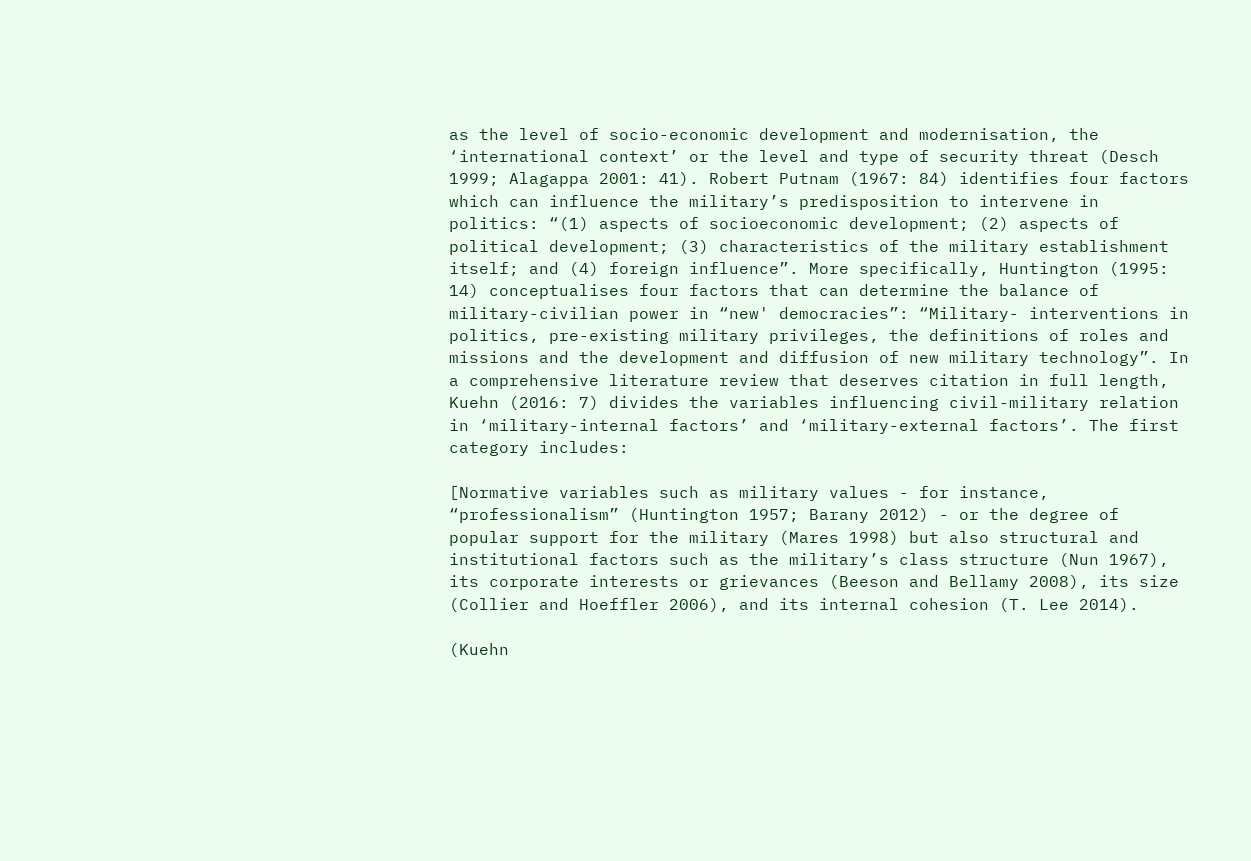as the level of socio-economic development and modernisation, the ‘international context’ or the level and type of security threat (Desch 1999; Alagappa 2001: 41). Robert Putnam (1967: 84) identifies four factors which can influence the military’s predisposition to intervene in politics: “(1) aspects of socioeconomic development; (2) aspects of political development; (3) characteristics of the military establishment itself; and (4) foreign influence”. More specifically, Huntington (1995: 14) conceptualises four factors that can determine the balance of military-civilian power in “new' democracies”: “Military- interventions in politics, pre-existing military privileges, the definitions of roles and missions and the development and diffusion of new military technology”. In a comprehensive literature review that deserves citation in full length, Kuehn (2016: 7) divides the variables influencing civil-military relation in ‘military-internal factors’ and ‘military-external factors’. The first category includes:

[Normative variables such as military values - for instance, “professionalism” (Huntington 1957; Barany 2012) - or the degree of popular support for the military (Mares 1998) but also structural and institutional factors such as the military’s class structure (Nun 1967), its corporate interests or grievances (Beeson and Bellamy 2008), its size (Collier and Hoeffler 2006), and its internal cohesion (T. Lee 2014).

(Kuehn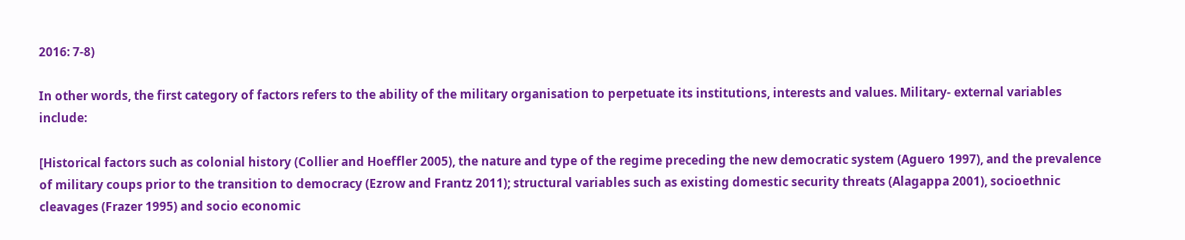2016: 7-8)

In other words, the first category of factors refers to the ability of the military organisation to perpetuate its institutions, interests and values. Military- external variables include:

[Historical factors such as colonial history (Collier and Hoeffler 2005), the nature and type of the regime preceding the new democratic system (Aguero 1997), and the prevalence of military coups prior to the transition to democracy (Ezrow and Frantz 2011); structural variables such as existing domestic security threats (Alagappa 2001), socioethnic cleavages (Frazer 1995) and socio economic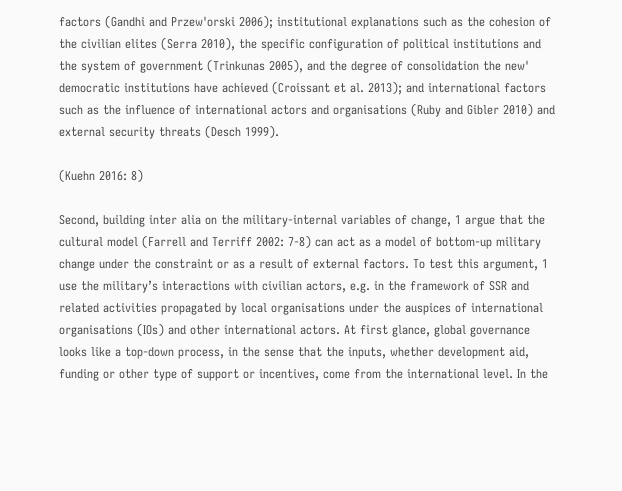factors (Gandhi and Przew'orski 2006); institutional explanations such as the cohesion of the civilian elites (Serra 2010), the specific configuration of political institutions and the system of government (Trinkunas 2005), and the degree of consolidation the new' democratic institutions have achieved (Croissant et al. 2013); and international factors such as the influence of international actors and organisations (Ruby and Gibler 2010) and external security threats (Desch 1999).

(Kuehn 2016: 8)

Second, building inter alia on the military-internal variables of change, 1 argue that the cultural model (Farrell and Terriff 2002: 7-8) can act as a model of bottom-up military change under the constraint or as a result of external factors. To test this argument, 1 use the military’s interactions with civilian actors, e.g. in the framework of SSR and related activities propagated by local organisations under the auspices of international organisations (IOs) and other international actors. At first glance, global governance looks like a top-down process, in the sense that the inputs, whether development aid, funding or other type of support or incentives, come from the international level. In the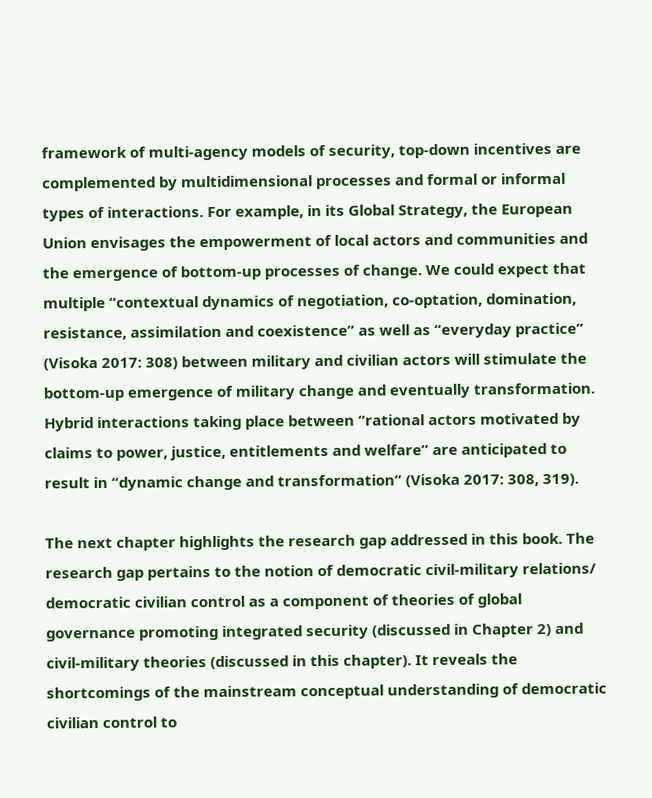framework of multi-agency models of security, top-down incentives are complemented by multidimensional processes and formal or informal types of interactions. For example, in its Global Strategy, the European Union envisages the empowerment of local actors and communities and the emergence of bottom-up processes of change. We could expect that multiple “contextual dynamics of negotiation, co-optation, domination, resistance, assimilation and coexistence” as well as “everyday practice” (Visoka 2017: 308) between military and civilian actors will stimulate the bottom-up emergence of military change and eventually transformation. Hybrid interactions taking place between “rational actors motivated by claims to power, justice, entitlements and welfare” are anticipated to result in “dynamic change and transformation” (Visoka 2017: 308, 319).

The next chapter highlights the research gap addressed in this book. The research gap pertains to the notion of democratic civil-military relations/ democratic civilian control as a component of theories of global governance promoting integrated security (discussed in Chapter 2) and civil-military theories (discussed in this chapter). It reveals the shortcomings of the mainstream conceptual understanding of democratic civilian control to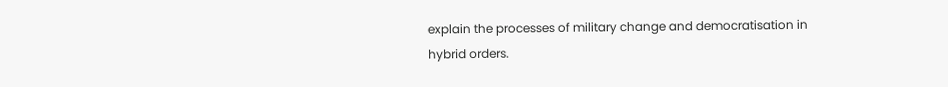explain the processes of military change and democratisation in hybrid orders.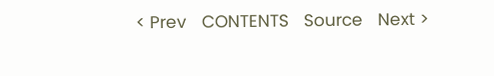< Prev   CONTENTS   Source   Next >